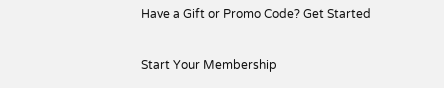Have a Gift or Promo Code? Get Started

Start Your Membership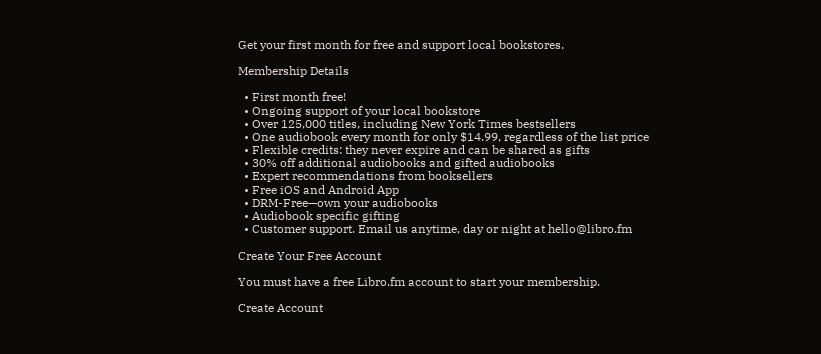Get your first month for free and support local bookstores.

Membership Details

  • First month free!
  • Ongoing support of your local bookstore
  • Over 125,000 titles, including New York Times bestsellers
  • One audiobook every month for only $14.99, regardless of the list price
  • Flexible credits: they never expire and can be shared as gifts
  • 30% off additional audiobooks and gifted audiobooks
  • Expert recommendations from booksellers
  • Free iOS and Android App
  • DRM-Free—own your audiobooks
  • Audiobook specific gifting
  • Customer support. Email us anytime, day or night at hello@libro.fm

Create Your Free Account

You must have a free Libro.fm account to start your membership.

Create Account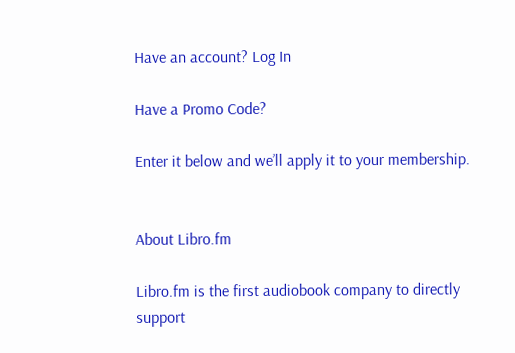Have an account? Log In

Have a Promo Code?

Enter it below and we’ll apply it to your membership.


About Libro.fm

Libro.fm is the first audiobook company to directly support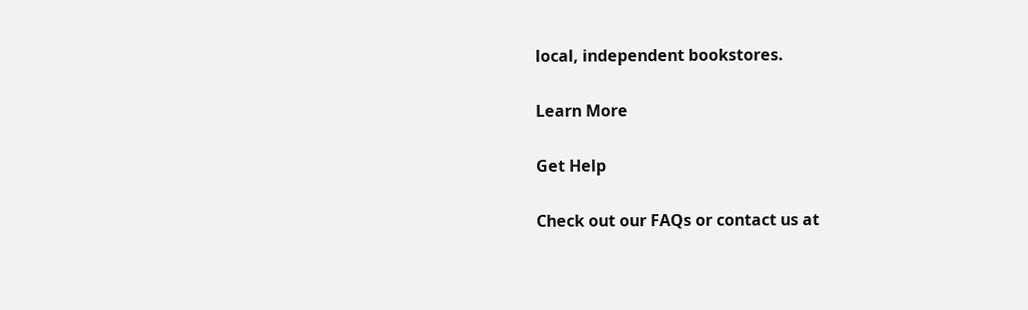local, independent bookstores.

Learn More

Get Help

Check out our FAQs or contact us at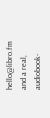hello@libro.fm and a real, audiobook-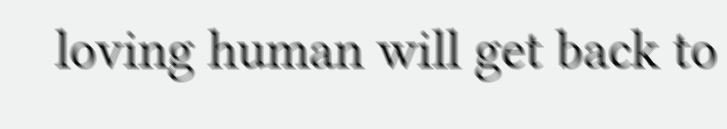loving human will get back to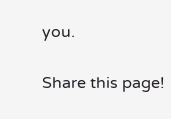you.

Share this page!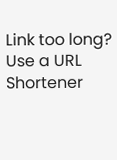Link too long? Use a URL Shortener